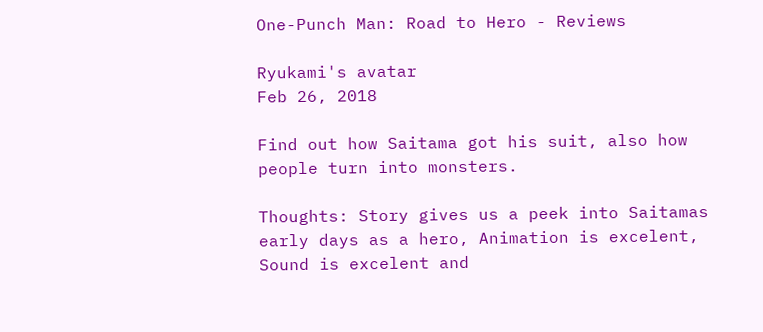One-Punch Man: Road to Hero - Reviews

Ryukami's avatar
Feb 26, 2018

Find out how Saitama got his suit, also how people turn into monsters.

Thoughts: Story gives us a peek into Saitamas early days as a hero, Animation is excelent, Sound is excelent and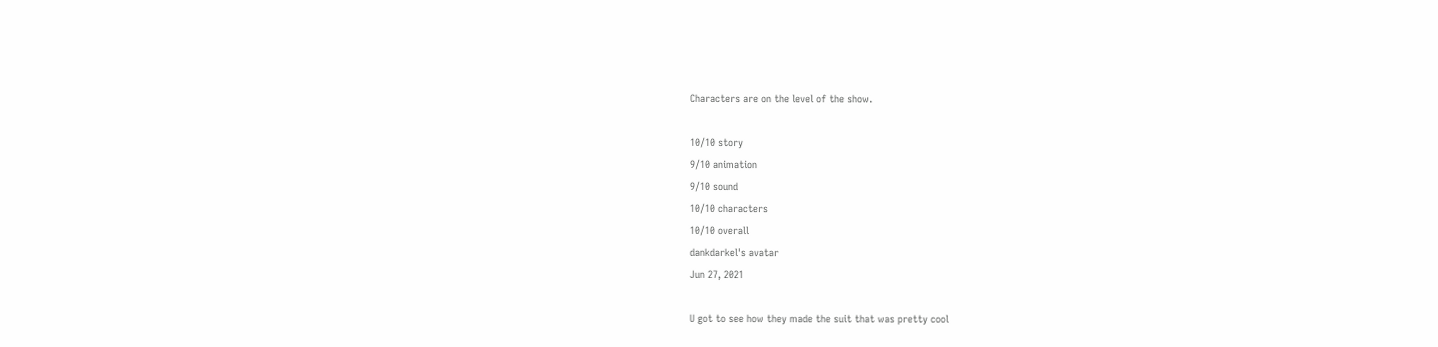Characters are on the level of the show.

10/10 story
9/10 animation
9/10 sound
10/10 characters
10/10 overall
dankdarkel's avatar
Jun 27, 2021

U got to see how they made the suit that was pretty cool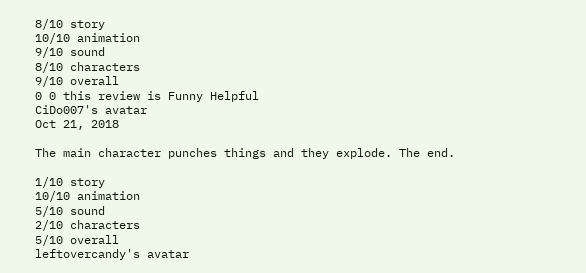8/10 story
10/10 animation
9/10 sound
8/10 characters
9/10 overall
0 0 this review is Funny Helpful
CiDo007's avatar
Oct 21, 2018

The main character punches things and they explode. The end.

1/10 story
10/10 animation
5/10 sound
2/10 characters
5/10 overall
leftovercandy's avatar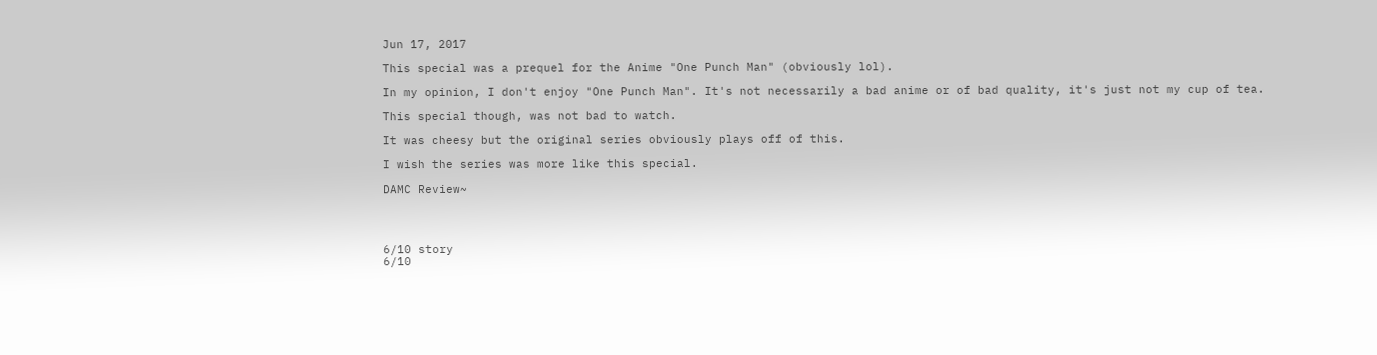Jun 17, 2017

This special was a prequel for the Anime "One Punch Man" (obviously lol).

In my opinion, I don't enjoy "One Punch Man". It's not necessarily a bad anime or of bad quality, it's just not my cup of tea.

This special though, was not bad to watch.

It was cheesy but the original series obviously plays off of this.

I wish the series was more like this special.

DAMC Review~




6/10 story
6/10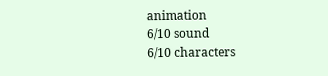animation
6/10 sound
6/10 characters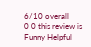6/10 overall
0 0 this review is Funny Helpful